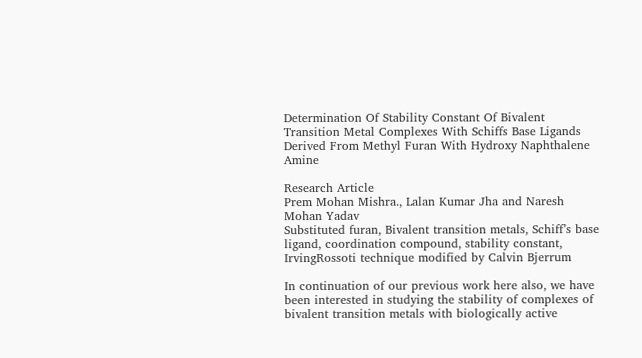Determination Of Stability Constant Of Bivalent Transition Metal Complexes With Schiffs Base Ligands Derived From Methyl Furan With Hydroxy Naphthalene Amine

Research Article
Prem Mohan Mishra., Lalan Kumar Jha and Naresh Mohan Yadav
Substituted furan, Bivalent transition metals, Schiff’s base ligand, coordination compound, stability constant, IrvingRossoti technique modified by Calvin Bjerrum

In continuation of our previous work here also, we have been interested in studying the stability of complexes of bivalent transition metals with biologically active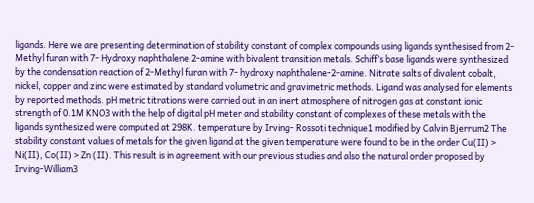ligands. Here we are presenting determination of stability constant of complex compounds using ligands synthesised from 2-Methyl furan with 7- Hydroxy naphthalene 2-amine with bivalent transition metals. Schiff’s base ligands were synthesized by the condensation reaction of 2-Methyl furan with 7- hydroxy naphthalene-2-amine. Nitrate salts of divalent cobalt, nickel, copper and zinc were estimated by standard volumetric and gravimetric methods. Ligand was analysed for elements by reported methods. pH metric titrations were carried out in an inert atmosphere of nitrogen gas at constant ionic strength of 0.1M KNO3 with the help of digital pH meter and stability constant of complexes of these metals with the ligands synthesized were computed at 298K. temperature by Irving- Rossoti technique1 modified by Calvin Bjerrum2 The stability constant values of metals for the given ligand at the given temperature were found to be in the order Cu(II) > Ni(II), Co(II) > Zn (II). This result is in agreement with our previous studies and also the natural order proposed by Irving-William3